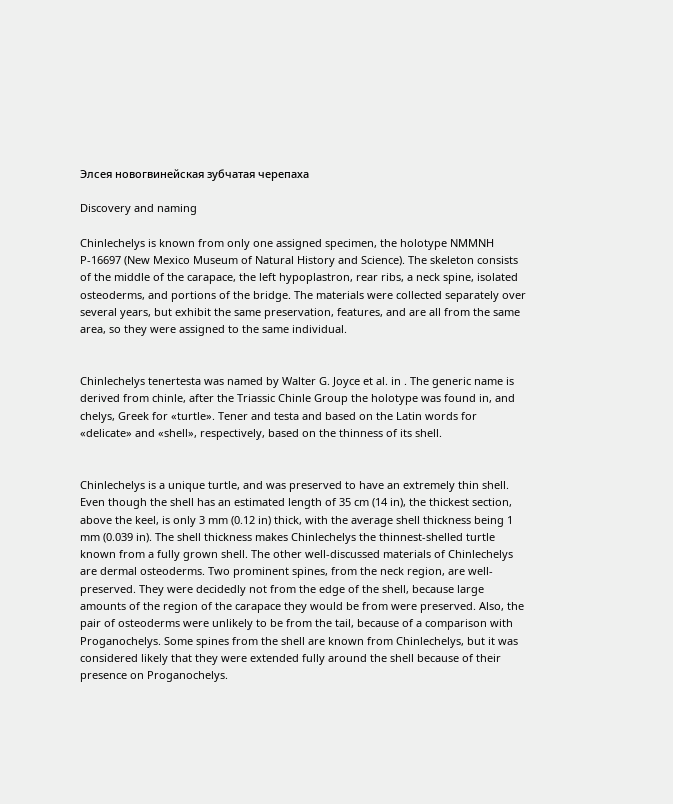Элсея новогвинейская зубчатая черепаха

Discovery and naming

Chinlechelys is known from only one assigned specimen, the holotype NMMNH P-16697 (New Mexico Museum of Natural History and Science). The skeleton consists of the middle of the carapace, the left hypoplastron, rear ribs, a neck spine, isolated osteoderms, and portions of the bridge. The materials were collected separately over several years, but exhibit the same preservation, features, and are all from the same area, so they were assigned to the same individual.


Chinlechelys tenertesta was named by Walter G. Joyce et al. in . The generic name is derived from chinle, after the Triassic Chinle Group the holotype was found in, and chelys, Greek for «turtle». Tener and testa and based on the Latin words for «delicate» and «shell», respectively, based on the thinness of its shell.


Chinlechelys is a unique turtle, and was preserved to have an extremely thin shell. Even though the shell has an estimated length of 35 cm (14 in), the thickest section, above the keel, is only 3 mm (0.12 in) thick, with the average shell thickness being 1 mm (0.039 in). The shell thickness makes Chinlechelys the thinnest-shelled turtle known from a fully grown shell. The other well-discussed materials of Chinlechelys are dermal osteoderms. Two prominent spines, from the neck region, are well-preserved. They were decidedly not from the edge of the shell, because large amounts of the region of the carapace they would be from were preserved. Also, the pair of osteoderms were unlikely to be from the tail, because of a comparison with Proganochelys. Some spines from the shell are known from Chinlechelys, but it was considered likely that they were extended fully around the shell because of their presence on Proganochelys.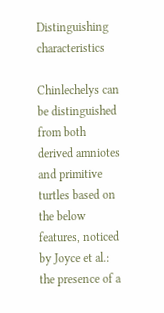Distinguishing characteristics

Chinlechelys can be distinguished from both derived amniotes and primitive turtles based on the below features, noticed by Joyce et al.: the presence of a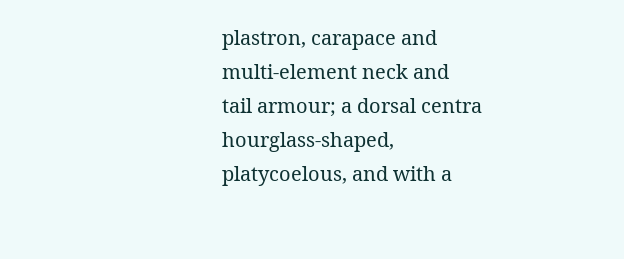plastron, carapace and multi-element neck and tail armour; a dorsal centra hourglass-shaped, platycoelous, and with a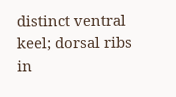distinct ventral keel; dorsal ribs in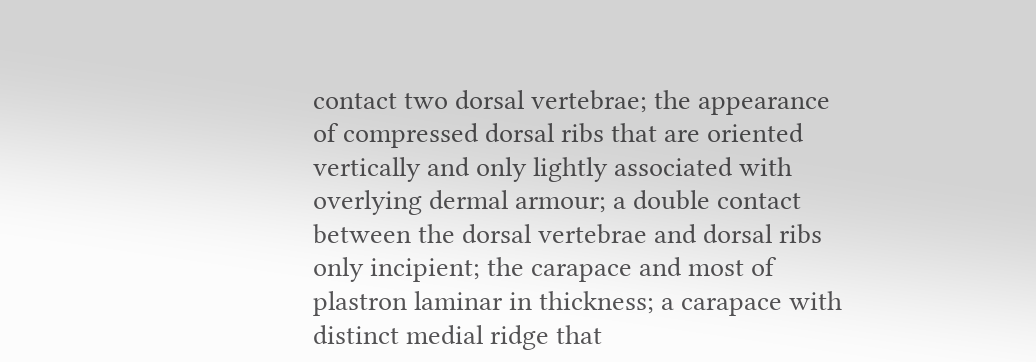contact two dorsal vertebrae; the appearance of compressed dorsal ribs that are oriented vertically and only lightly associated with overlying dermal armour; a double contact between the dorsal vertebrae and dorsal ribs only incipient; the carapace and most of plastron laminar in thickness; a carapace with distinct medial ridge that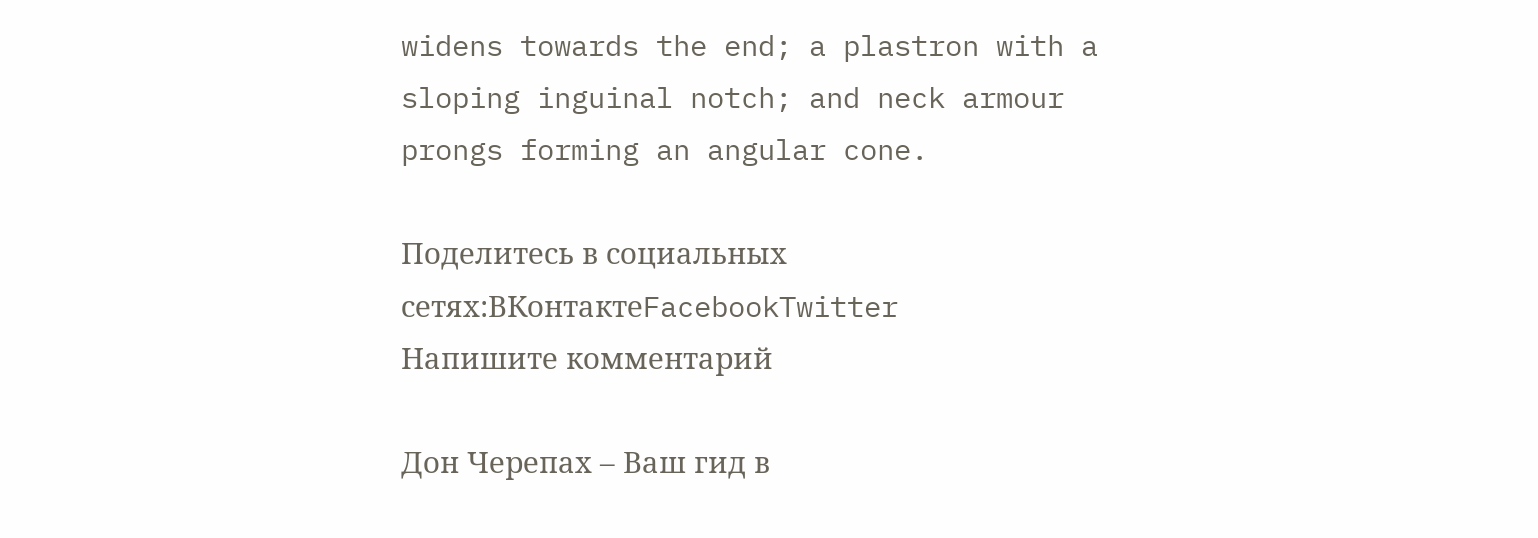widens towards the end; a plastron with a sloping inguinal notch; and neck armour prongs forming an angular cone.

Поделитесь в социальных сетях:ВКонтактеFacebookTwitter
Напишите комментарий

Дон Черепах – Ваш гид в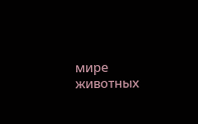мире животных